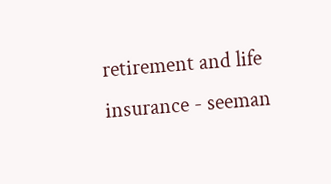retirement and life insurance - seeman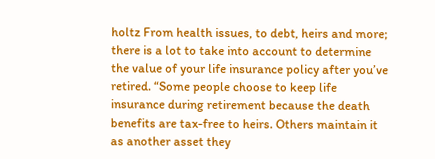holtz From health issues, to debt, heirs and more; there is a lot to take into account to determine the value of your life insurance policy after you’ve retired. “Some people choose to keep life insurance during retirement because the death benefits are tax-free to heirs. Others maintain it as another asset they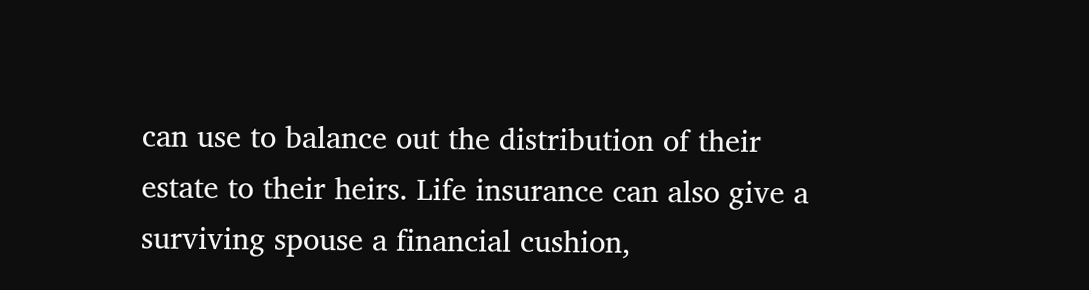can use to balance out the distribution of their estate to their heirs. Life insurance can also give a surviving spouse a financial cushion,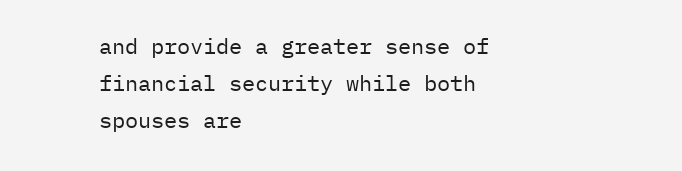and provide a greater sense of financial security while both spouses are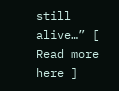still alive…” [ Read more here ]